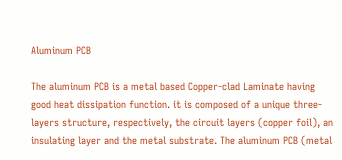Aluminum PCB

The aluminum PCB is a metal based Copper-clad Laminate having good heat dissipation function. it is composed of a unique three-layers structure, respectively, the circuit layers (copper foil), an insulating layer and the metal substrate. The aluminum PCB (metal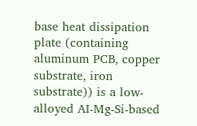base heat dissipation plate (containing aluminum PCB, copper substrate, iron substrate)) is a low-alloyed AI-Mg-Si-based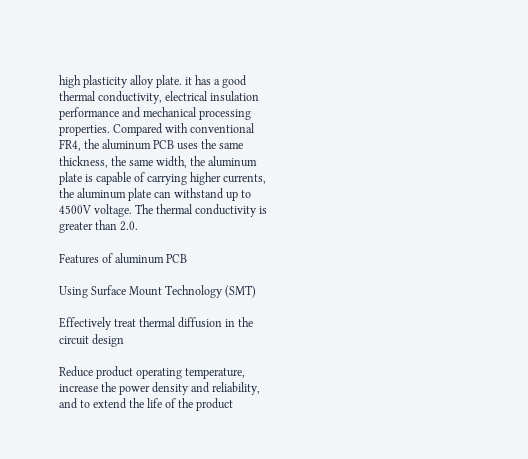high plasticity alloy plate. it has a good thermal conductivity, electrical insulation performance and mechanical processing properties. Compared with conventional FR4, the aluminum PCB uses the same thickness, the same width, the aluminum plate is capable of carrying higher currents, the aluminum plate can withstand up to 4500V voltage. The thermal conductivity is greater than 2.0.

Features of aluminum PCB

Using Surface Mount Technology (SMT)

Effectively treat thermal diffusion in the circuit design

Reduce product operating temperature, increase the power density and reliability, and to extend the life of the product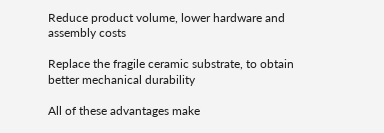Reduce product volume, lower hardware and assembly costs

Replace the fragile ceramic substrate, to obtain better mechanical durability

All of these advantages make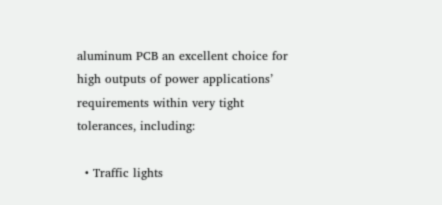aluminum PCB an excellent choice for high outputs of power applications’ requirements within very tight tolerances, including:

  • Traffic lights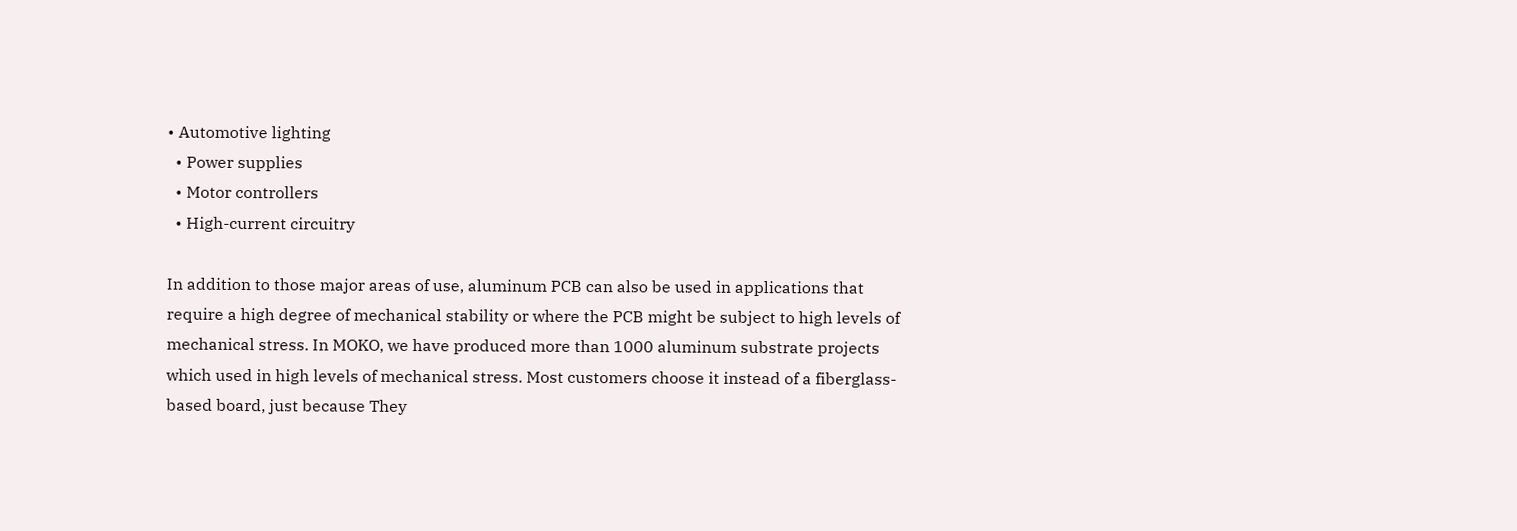• Automotive lighting
  • Power supplies
  • Motor controllers
  • High-current circuitry

In addition to those major areas of use, aluminum PCB can also be used in applications that require a high degree of mechanical stability or where the PCB might be subject to high levels of mechanical stress. In MOKO, we have produced more than 1000 aluminum substrate projects which used in high levels of mechanical stress. Most customers choose it instead of a fiberglass-based board, just because They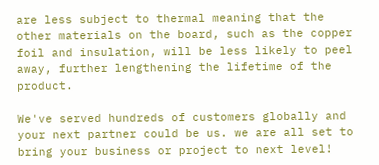are less subject to thermal meaning that the other materials on the board, such as the copper foil and insulation, will be less likely to peel away, further lengthening the lifetime of the product.

We've served hundreds of customers globally and your next partner could be us. we are all set to bring your business or project to next level!